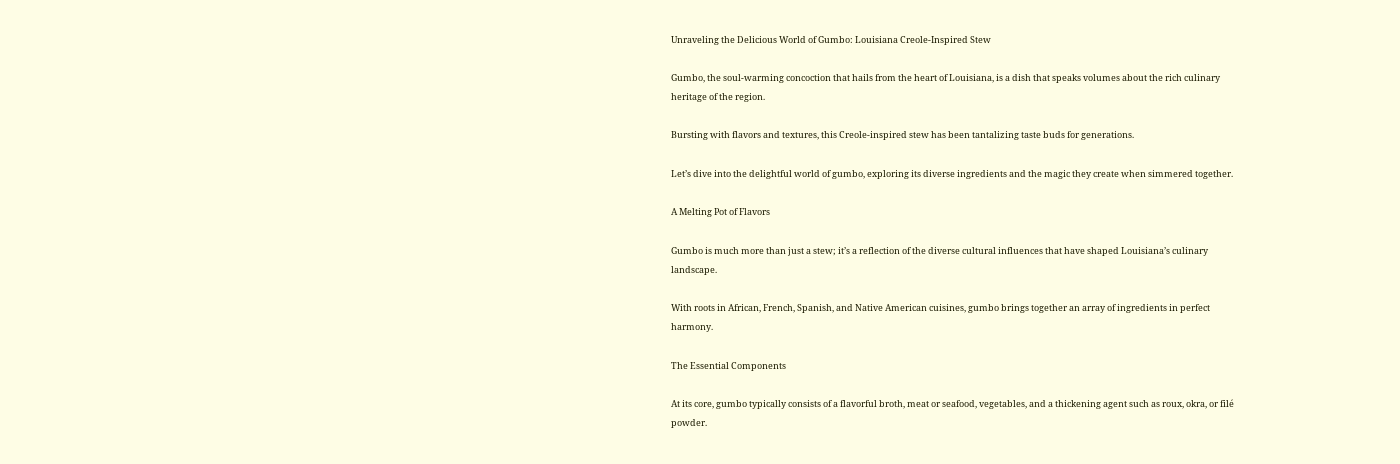Unraveling the Delicious World of Gumbo: Louisiana Creole-Inspired Stew

Gumbo, the soul-warming concoction that hails from the heart of Louisiana, is a dish that speaks volumes about the rich culinary heritage of the region.

Bursting with flavors and textures, this Creole-inspired stew has been tantalizing taste buds for generations.

Let’s dive into the delightful world of gumbo, exploring its diverse ingredients and the magic they create when simmered together.

A Melting Pot of Flavors

Gumbo is much more than just a stew; it’s a reflection of the diverse cultural influences that have shaped Louisiana’s culinary landscape.

With roots in African, French, Spanish, and Native American cuisines, gumbo brings together an array of ingredients in perfect harmony.

The Essential Components

At its core, gumbo typically consists of a flavorful broth, meat or seafood, vegetables, and a thickening agent such as roux, okra, or filé powder.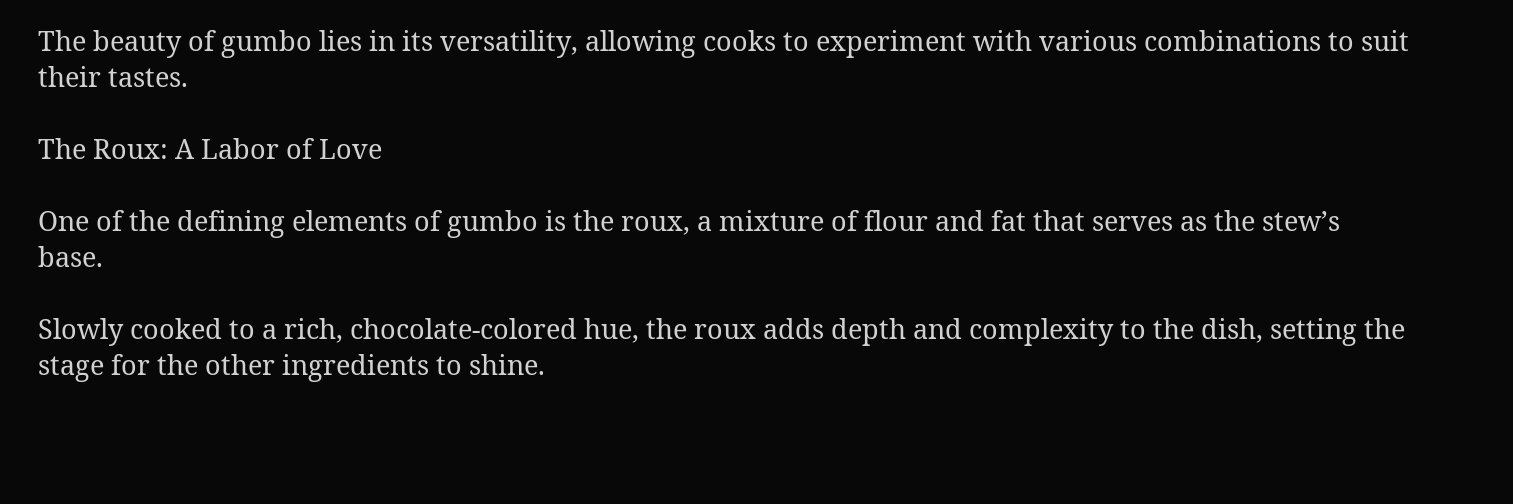The beauty of gumbo lies in its versatility, allowing cooks to experiment with various combinations to suit their tastes.

The Roux: A Labor of Love

One of the defining elements of gumbo is the roux, a mixture of flour and fat that serves as the stew’s base.

Slowly cooked to a rich, chocolate-colored hue, the roux adds depth and complexity to the dish, setting the stage for the other ingredients to shine.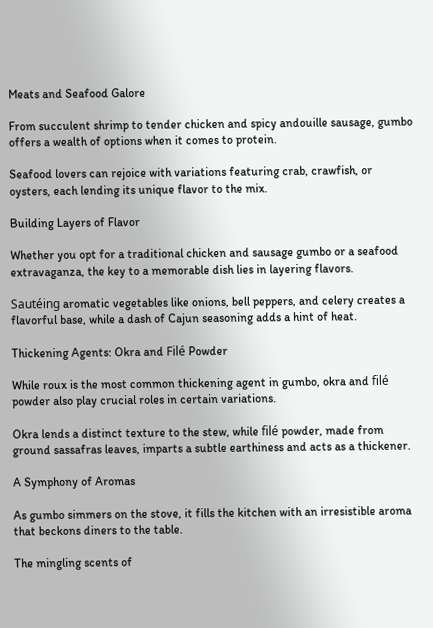Meats and Seafood Galore

From succulent shrimp to tender chicken and spicy andouille sausage, gumbo offers a wealth of options when it comes to protein.

Seafood lovers can rejoice with variations featuring crab, crawfish, or oysters, each lending its unique flavor to the mix.

Building Layers of Flavor

Whether you opt for a traditional chicken and sausage gumbo or a seafood extravaganza, the key to a memorable dish lies in layering flavors.

Sautéing aromatic vegetables like onions, bell peppers, and celery creates a flavorful base, while a dash of Cajun seasoning adds a hint of heat.

Thickening Agents: Okra and Filé Powder

While roux is the most common thickening agent in gumbo, okra and filé powder also play crucial roles in certain variations.

Okra lends a distinct texture to the stew, while filé powder, made from ground sassafras leaves, imparts a subtle earthiness and acts as a thickener.

A Symphony of Aromas

As gumbo simmers on the stove, it fills the kitchen with an irresistible aroma that beckons diners to the table.

The mingling scents of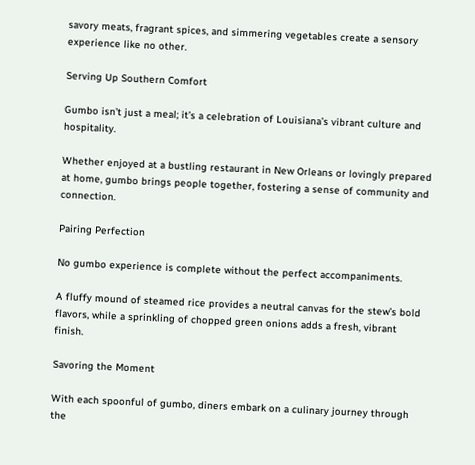savory meats, fragrant spices, and simmering vegetables create a sensory experience like no other.

Serving Up Southern Comfort

Gumbo isn’t just a meal; it’s a celebration of Louisiana’s vibrant culture and hospitality.

Whether enjoyed at a bustling restaurant in New Orleans or lovingly prepared at home, gumbo brings people together, fostering a sense of community and connection.

Pairing Perfection

No gumbo experience is complete without the perfect accompaniments.

A fluffy mound of steamed rice provides a neutral canvas for the stew’s bold flavors, while a sprinkling of chopped green onions adds a fresh, vibrant finish.

Savoring the Moment

With each spoonful of gumbo, diners embark on a culinary journey through the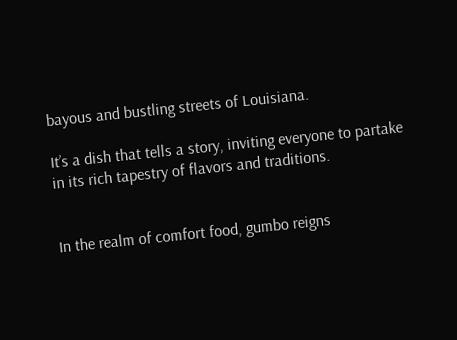bayous and bustling streets of Louisiana.

It’s a dish that tells a story, inviting everyone to partake in its rich tapestry of flavors and traditions.


In the realm of comfort food, gumbo reigns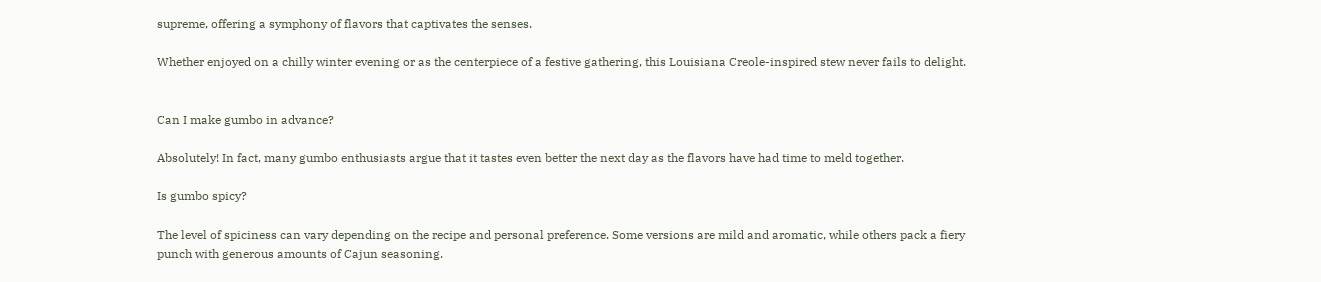supreme, offering a symphony of flavors that captivates the senses.

Whether enjoyed on a chilly winter evening or as the centerpiece of a festive gathering, this Louisiana Creole-inspired stew never fails to delight.


Can I make gumbo in advance?

Absolutely! In fact, many gumbo enthusiasts argue that it tastes even better the next day as the flavors have had time to meld together.

Is gumbo spicy?

The level of spiciness can vary depending on the recipe and personal preference. Some versions are mild and aromatic, while others pack a fiery punch with generous amounts of Cajun seasoning.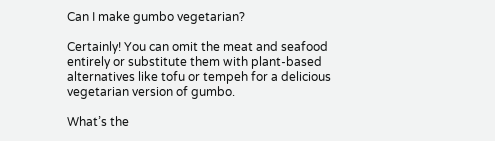Can I make gumbo vegetarian?

Certainly! You can omit the meat and seafood entirely or substitute them with plant-based alternatives like tofu or tempeh for a delicious vegetarian version of gumbo.

What’s the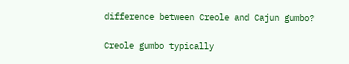difference between Creole and Cajun gumbo?

Creole gumbo typically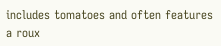includes tomatoes and often features a roux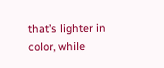that’s lighter in color, while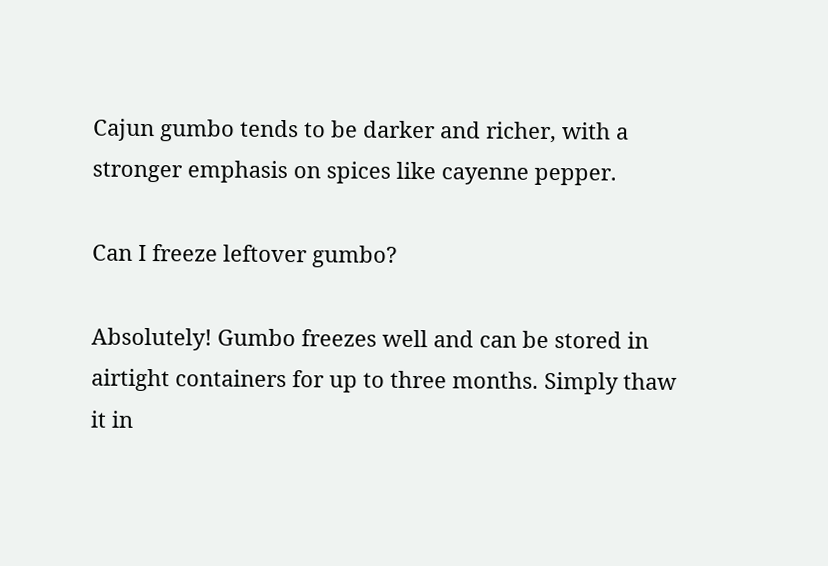Cajun gumbo tends to be darker and richer, with a stronger emphasis on spices like cayenne pepper.

Can I freeze leftover gumbo?

Absolutely! Gumbo freezes well and can be stored in airtight containers for up to three months. Simply thaw it in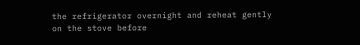the refrigerator overnight and reheat gently on the stove before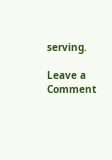serving.

Leave a Comment